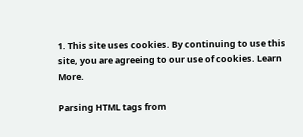1. This site uses cookies. By continuing to use this site, you are agreeing to our use of cookies. Learn More.

Parsing HTML tags from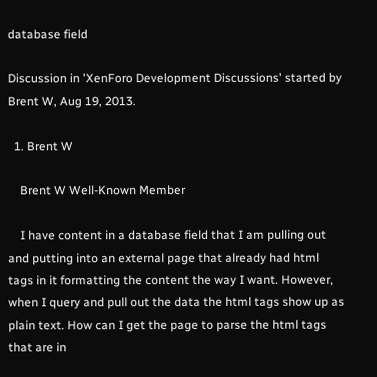database field

Discussion in 'XenForo Development Discussions' started by Brent W, Aug 19, 2013.

  1. Brent W

    Brent W Well-Known Member

    I have content in a database field that I am pulling out and putting into an external page that already had html tags in it formatting the content the way I want. However, when I query and pull out the data the html tags show up as plain text. How can I get the page to parse the html tags that are in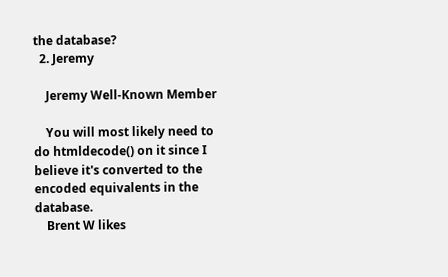the database?
  2. Jeremy

    Jeremy Well-Known Member

    You will most likely need to do htmldecode() on it since I believe it's converted to the encoded equivalents in the database.
    Brent W likes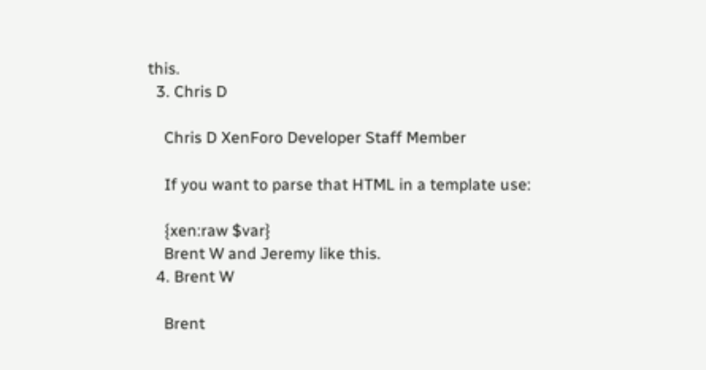this.
  3. Chris D

    Chris D XenForo Developer Staff Member

    If you want to parse that HTML in a template use:

    {xen:raw $var}
    Brent W and Jeremy like this.
  4. Brent W

    Brent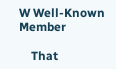W Well-Known Member

    That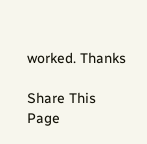worked. Thanks

Share This Page